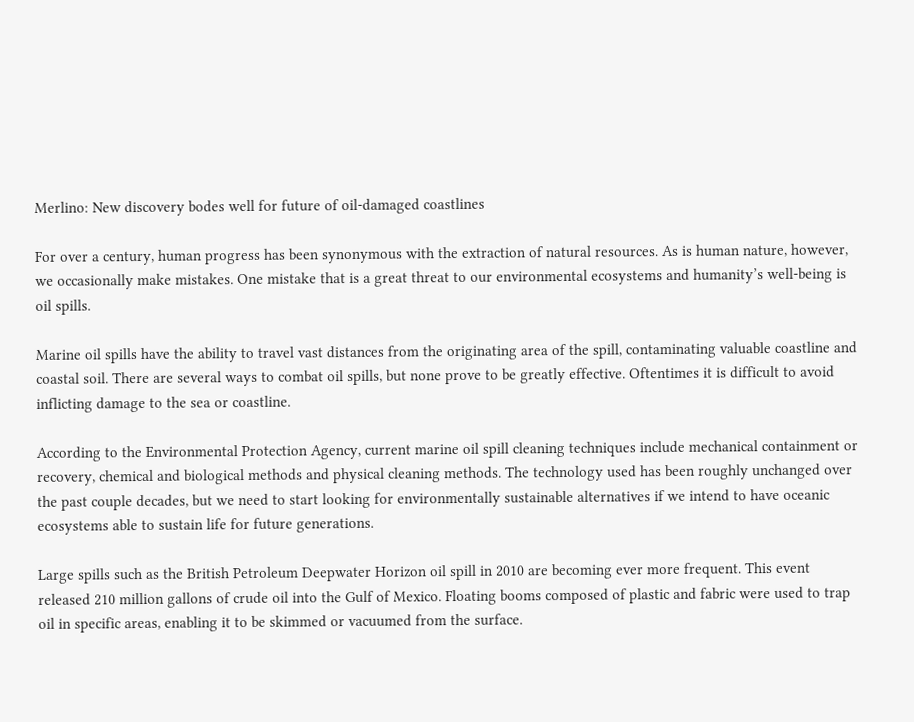Merlino: New discovery bodes well for future of oil-damaged coastlines

For over a century, human progress has been synonymous with the extraction of natural resources. As is human nature, however, we occasionally make mistakes. One mistake that is a great threat to our environmental ecosystems and humanity’s well-being is oil spills.

Marine oil spills have the ability to travel vast distances from the originating area of the spill, contaminating valuable coastline and coastal soil. There are several ways to combat oil spills, but none prove to be greatly effective. Oftentimes it is difficult to avoid inflicting damage to the sea or coastline.

According to the Environmental Protection Agency, current marine oil spill cleaning techniques include mechanical containment or recovery, chemical and biological methods and physical cleaning methods. The technology used has been roughly unchanged over the past couple decades, but we need to start looking for environmentally sustainable alternatives if we intend to have oceanic ecosystems able to sustain life for future generations.

Large spills such as the British Petroleum Deepwater Horizon oil spill in 2010 are becoming ever more frequent. This event released 210 million gallons of crude oil into the Gulf of Mexico. Floating booms composed of plastic and fabric were used to trap oil in specific areas, enabling it to be skimmed or vacuumed from the surface.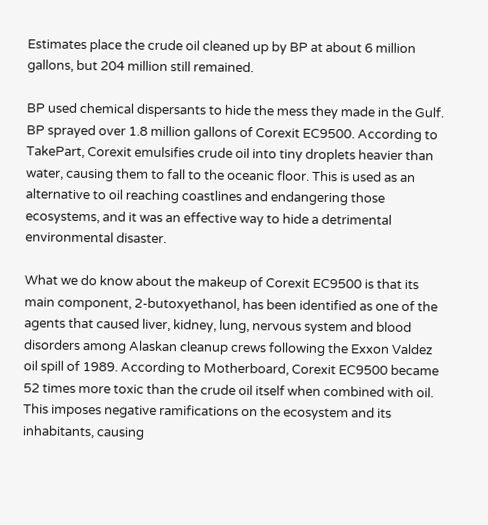Estimates place the crude oil cleaned up by BP at about 6 million gallons, but 204 million still remained.

BP used chemical dispersants to hide the mess they made in the Gulf. BP sprayed over 1.8 million gallons of Corexit EC9500. According to TakePart, Corexit emulsifies crude oil into tiny droplets heavier than water, causing them to fall to the oceanic floor. This is used as an alternative to oil reaching coastlines and endangering those ecosystems, and it was an effective way to hide a detrimental environmental disaster.

What we do know about the makeup of Corexit EC9500 is that its main component, 2-butoxyethanol, has been identified as one of the agents that caused liver, kidney, lung, nervous system and blood disorders among Alaskan cleanup crews following the Exxon Valdez oil spill of 1989. According to Motherboard, Corexit EC9500 became 52 times more toxic than the crude oil itself when combined with oil. This imposes negative ramifications on the ecosystem and its inhabitants, causing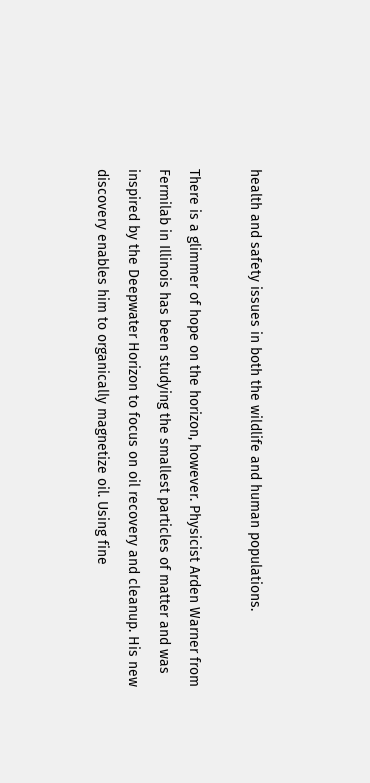health and safety issues in both the wildlife and human populations.

There is a glimmer of hope on the horizon, however. Physicist Arden Warner from Fermilab in Illinois has been studying the smallest particles of matter and was inspired by the Deepwater Horizon to focus on oil recovery and cleanup. His new discovery enables him to organically magnetize oil. Using fine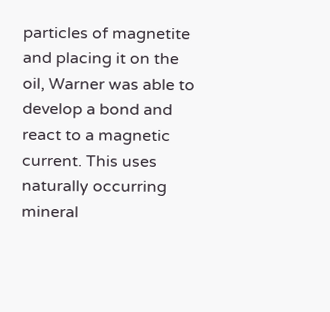particles of magnetite and placing it on the oil, Warner was able to develop a bond and react to a magnetic current. This uses naturally occurring mineral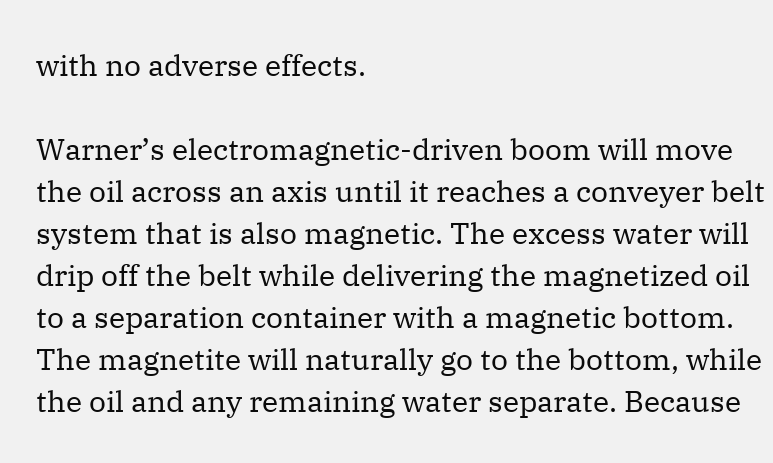with no adverse effects.

Warner’s electromagnetic-driven boom will move the oil across an axis until it reaches a conveyer belt system that is also magnetic. The excess water will drip off the belt while delivering the magnetized oil to a separation container with a magnetic bottom. The magnetite will naturally go to the bottom, while the oil and any remaining water separate. Because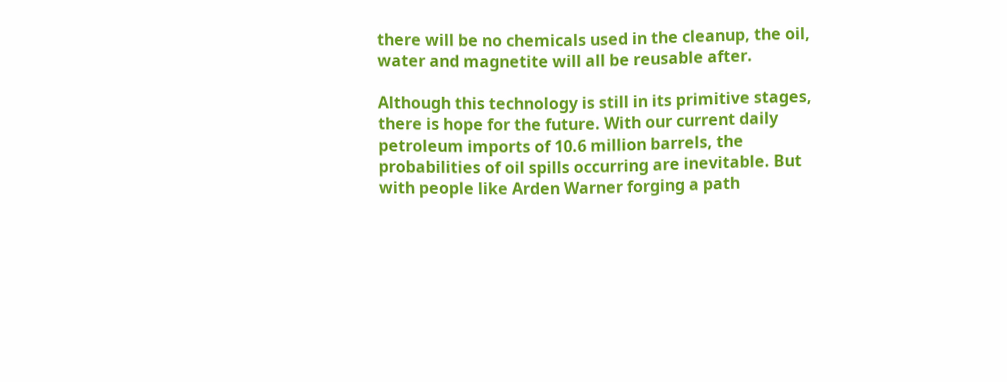there will be no chemicals used in the cleanup, the oil, water and magnetite will all be reusable after.

Although this technology is still in its primitive stages, there is hope for the future. With our current daily petroleum imports of 10.6 million barrels, the probabilities of oil spills occurring are inevitable. But with people like Arden Warner forging a path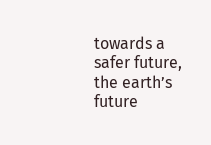towards a safer future, the earth’s future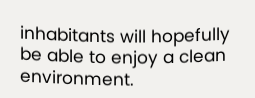inhabitants will hopefully be able to enjoy a clean environment.